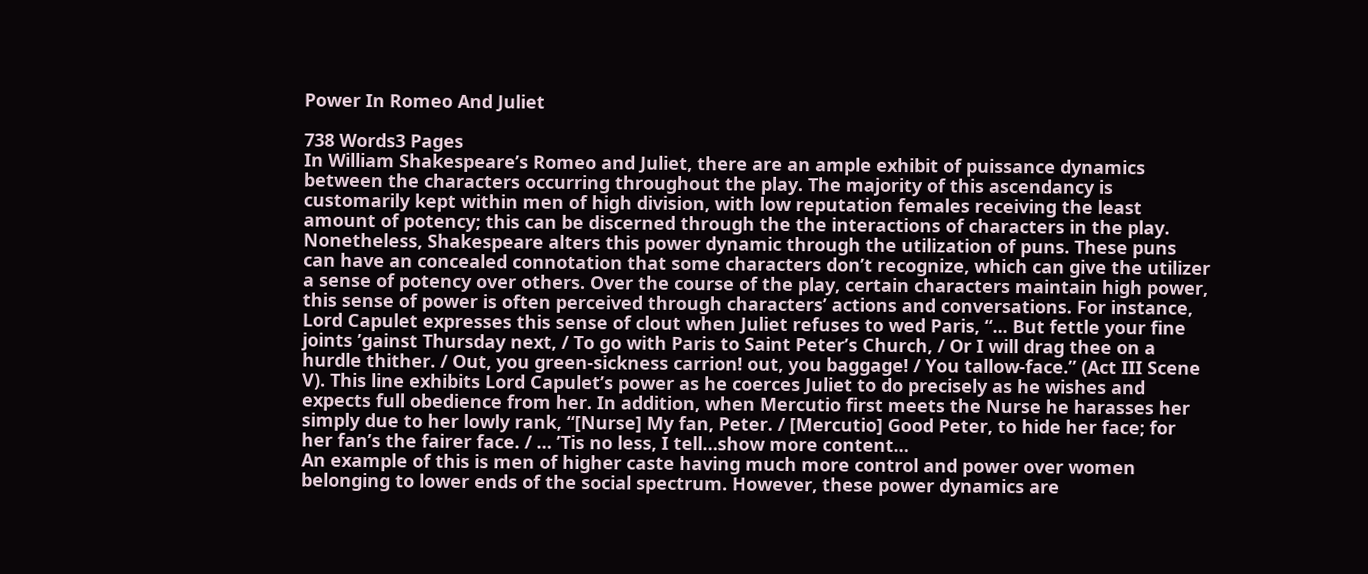Power In Romeo And Juliet

738 Words3 Pages
In William Shakespeare’s Romeo and Juliet, there are an ample exhibit of puissance dynamics between the characters occurring throughout the play. The majority of this ascendancy is customarily kept within men of high division, with low reputation females receiving the least amount of potency; this can be discerned through the the interactions of characters in the play. Nonetheless, Shakespeare alters this power dynamic through the utilization of puns. These puns can have an concealed connotation that some characters don’t recognize, which can give the utilizer a sense of potency over others. Over the course of the play, certain characters maintain high power, this sense of power is often perceived through characters’ actions and conversations. For instance, Lord Capulet expresses this sense of clout when Juliet refuses to wed Paris, “... But fettle your fine joints ’gainst Thursday next, / To go with Paris to Saint Peter’s Church, / Or I will drag thee on a hurdle thither. / Out, you green-sickness carrion! out, you baggage! / You tallow-face.” (Act III Scene V). This line exhibits Lord Capulet’s power as he coerces Juliet to do precisely as he wishes and expects full obedience from her. In addition, when Mercutio first meets the Nurse he harasses her simply due to her lowly rank, “[Nurse] My fan, Peter. / [Mercutio] Good Peter, to hide her face; for her fan’s the fairer face. / … ’Tis no less, I tell…show more content…
An example of this is men of higher caste having much more control and power over women belonging to lower ends of the social spectrum. However, these power dynamics are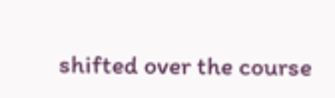shifted over the course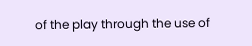of the play through the use of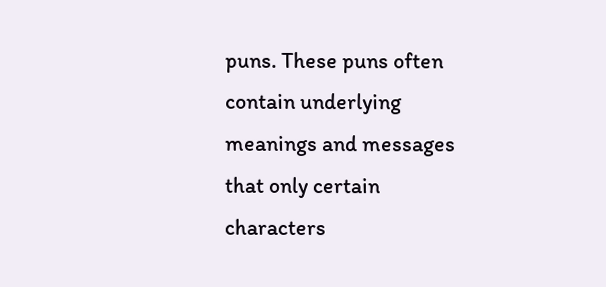puns. These puns often contain underlying meanings and messages that only certain characters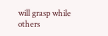will grasp while others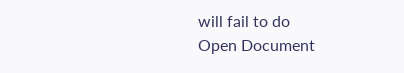will fail to do
Open Document